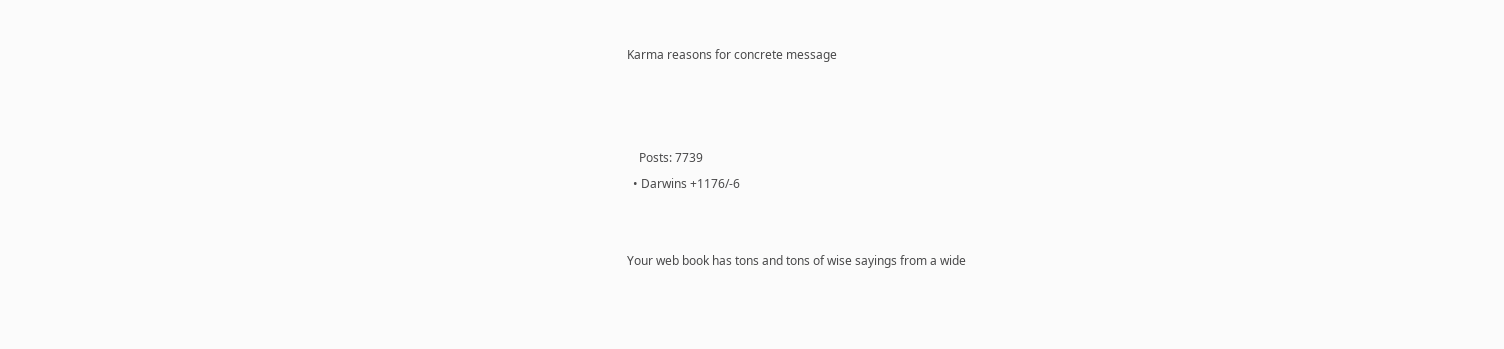Karma reasons for concrete message



    Posts: 7739
  • Darwins +1176/-6


Your web book has tons and tons of wise sayings from a wide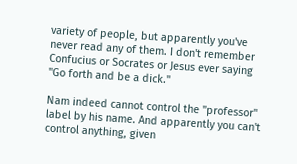variety of people, but apparently you've never read any of them. I don't remember Confucius or Socrates or Jesus ever saying "Go forth and be a dick."

Nam indeed cannot control the "professor" label by his name. And apparently you can't control anything, given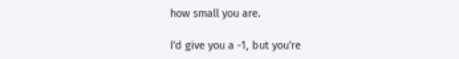how small you are.

I'd give you a -1, but you're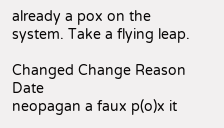already a pox on the system. Take a flying leap.

Changed Change Reason Date
neopagan a faux p(o)x it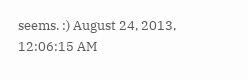seems. :) August 24, 2013, 12:06:15 AM